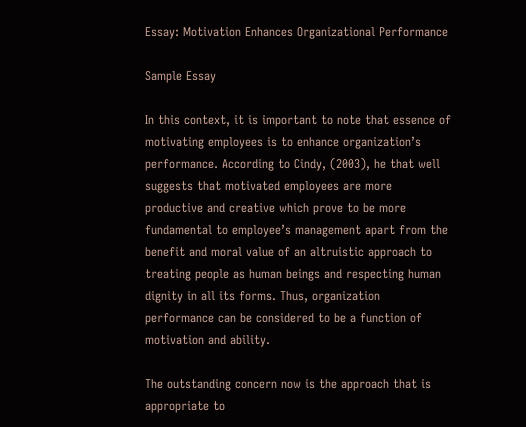Essay: Motivation Enhances Organizational Performance

Sample Essay

In this context, it is important to note that essence of motivating employees is to enhance organization’s performance. According to Cindy, (2003), he that well suggests that motivated employees are more productive and creative which prove to be more fundamental to employee’s management apart from the benefit and moral value of an altruistic approach to treating people as human beings and respecting human dignity in all its forms. Thus, organization performance can be considered to be a function of motivation and ability.

The outstanding concern now is the approach that is appropriate to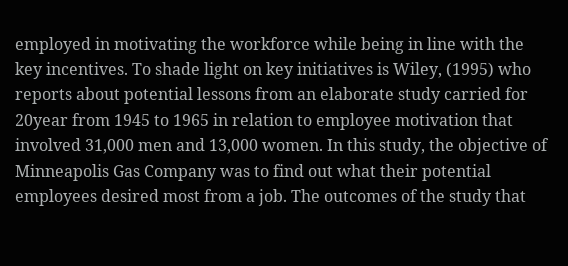employed in motivating the workforce while being in line with the key incentives. To shade light on key initiatives is Wiley, (1995) who reports about potential lessons from an elaborate study carried for 20year from 1945 to 1965 in relation to employee motivation that involved 31,000 men and 13,000 women. In this study, the objective of Minneapolis Gas Company was to find out what their potential employees desired most from a job. The outcomes of the study that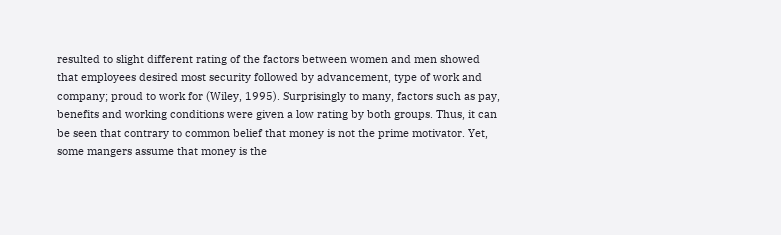resulted to slight different rating of the factors between women and men showed that employees desired most security followed by advancement, type of work and company; proud to work for (Wiley, 1995). Surprisingly to many, factors such as pay, benefits and working conditions were given a low rating by both groups. Thus, it can be seen that contrary to common belief that money is not the prime motivator. Yet, some mangers assume that money is the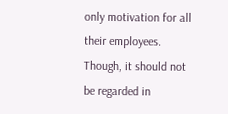only motivation for all their employees. Though, it should not be regarded in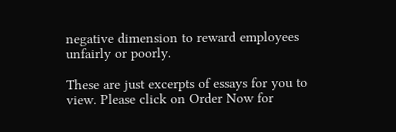negative dimension to reward employees unfairly or poorly.

These are just excerpts of essays for you to view. Please click on Order Now for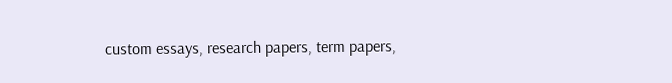custom essays, research papers, term papers,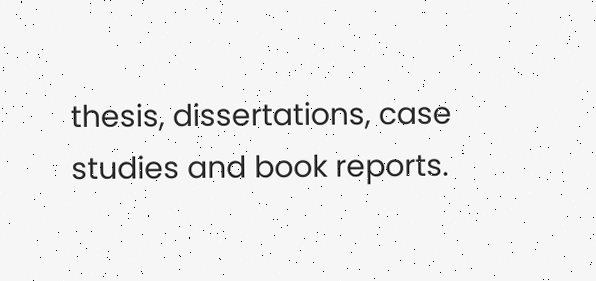thesis, dissertations, case studies and book reports.